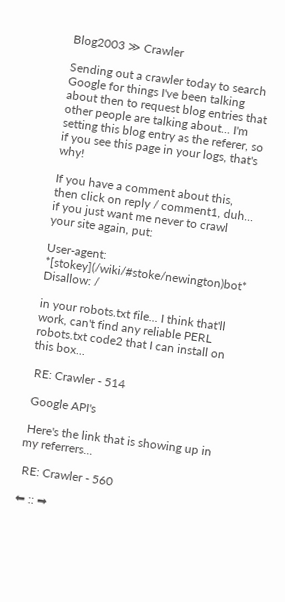Blog2003 ≫ Crawler

Sending out a crawler today to search Google for things I've been talking about then to request blog entries that other people are talking about... I'm setting this blog entry as the referer, so if you see this page in your logs, that's why!

If you have a comment about this, then click on reply / comment1, duh... if you just want me never to crawl your site again, put:

User-agent: *[stokey](/wiki/#stoke/newington)bot*
Disallow: /

in your robots.txt file... I think that'll work, can't find any reliable PERL robots.txt code2 that I can install on this box...

 RE: Crawler - 514

 Google API's

 Here's the link that is showing up in my referrers...

 RE: Crawler - 560

⬅ :: ➡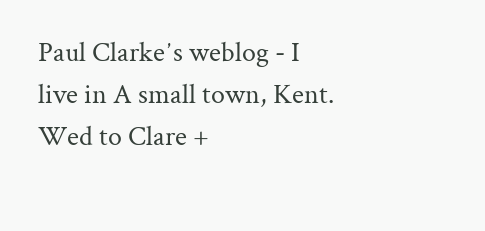Paul Clarkeʼs weblog - I live in A small town, Kent. Wed to Clare +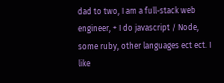dad to two, I am a full-stack web engineer, + I do javascript / Node, some ruby, other languages ect ect. I like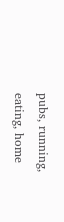pubs, running, eating, home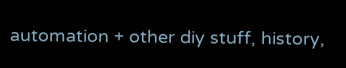automation + other diy stuff, history,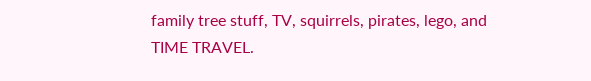family tree stuff, TV, squirrels, pirates, lego, and TIME TRAVEL.